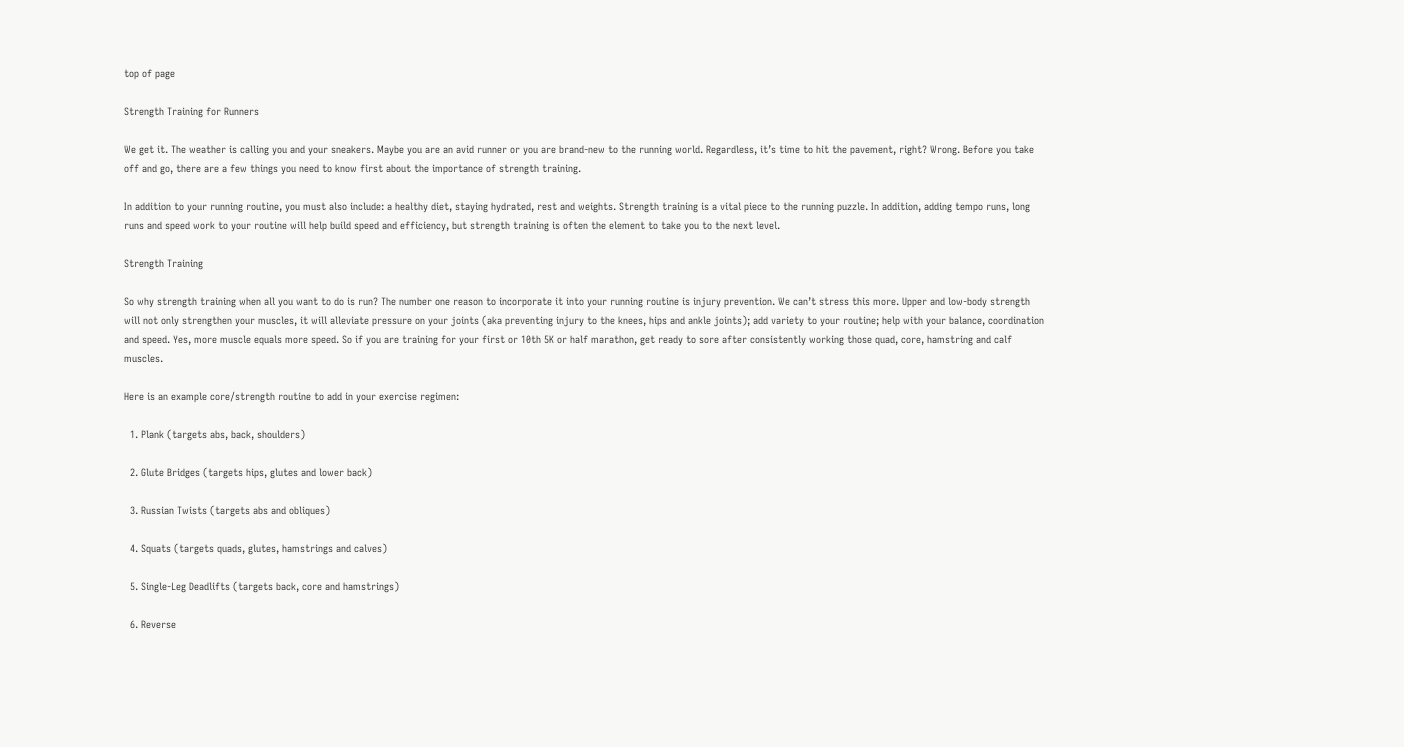top of page

Strength Training for Runners

We get it. The weather is calling you and your sneakers. Maybe you are an avid runner or you are brand-new to the running world. Regardless, it’s time to hit the pavement, right? Wrong. Before you take off and go, there are a few things you need to know first about the importance of strength training.

In addition to your running routine, you must also include: a healthy diet, staying hydrated, rest and weights. Strength training is a vital piece to the running puzzle. In addition, adding tempo runs, long runs and speed work to your routine will help build speed and efficiency, but strength training is often the element to take you to the next level.

Strength Training

So why strength training when all you want to do is run? The number one reason to incorporate it into your running routine is injury prevention. We can’t stress this more. Upper and low-body strength will not only strengthen your muscles, it will alleviate pressure on your joints (aka preventing injury to the knees, hips and ankle joints); add variety to your routine; help with your balance, coordination and speed. Yes, more muscle equals more speed. So if you are training for your first or 10th 5K or half marathon, get ready to sore after consistently working those quad, core, hamstring and calf muscles.

Here is an example core/strength routine to add in your exercise regimen:

  1. Plank (targets abs, back, shoulders)

  2. Glute Bridges (targets hips, glutes and lower back)

  3. Russian Twists (targets abs and obliques)

  4. Squats (targets quads, glutes, hamstrings and calves)

  5. Single-Leg Deadlifts (targets back, core and hamstrings)

  6. Reverse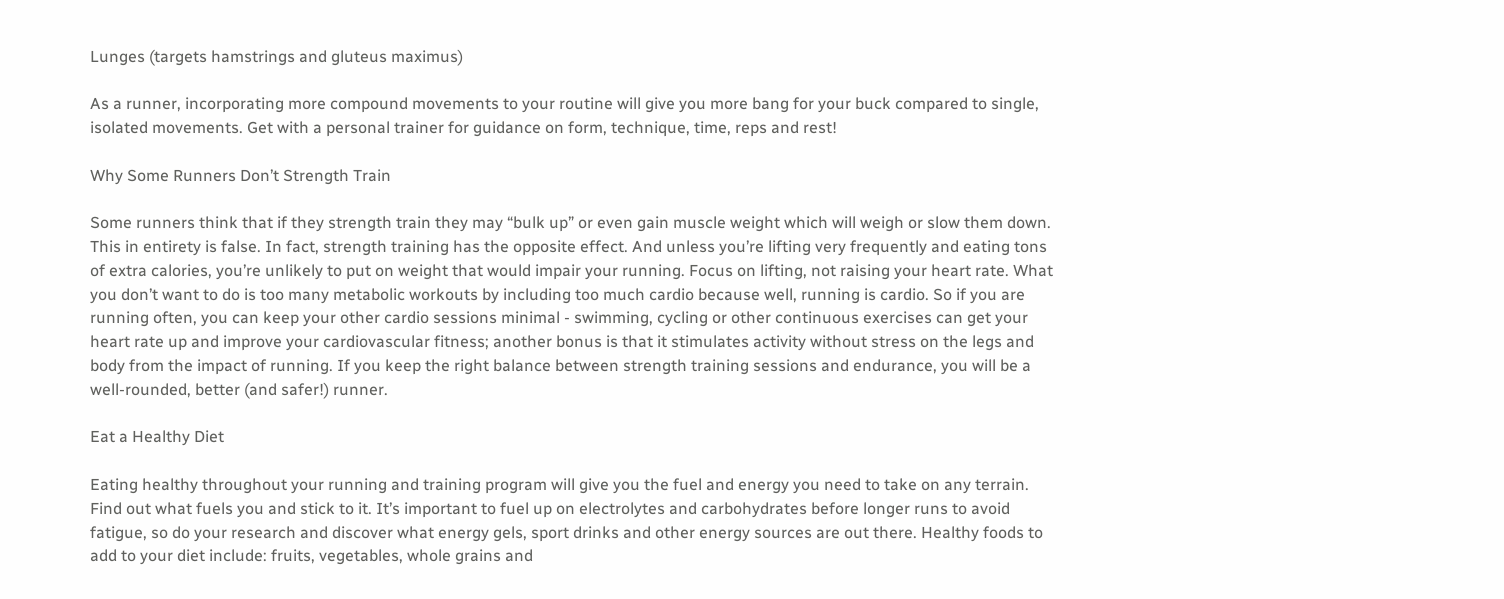Lunges (targets hamstrings and gluteus maximus)

As a runner, incorporating more compound movements to your routine will give you more bang for your buck compared to single, isolated movements. Get with a personal trainer for guidance on form, technique, time, reps and rest!

Why Some Runners Don’t Strength Train

Some runners think that if they strength train they may “bulk up” or even gain muscle weight which will weigh or slow them down. This in entirety is false. In fact, strength training has the opposite effect. And unless you’re lifting very frequently and eating tons of extra calories, you’re unlikely to put on weight that would impair your running. Focus on lifting, not raising your heart rate. What you don’t want to do is too many metabolic workouts by including too much cardio because well, running is cardio. So if you are running often, you can keep your other cardio sessions minimal - swimming, cycling or other continuous exercises can get your heart rate up and improve your cardiovascular fitness; another bonus is that it stimulates activity without stress on the legs and body from the impact of running. If you keep the right balance between strength training sessions and endurance, you will be a well-rounded, better (and safer!) runner.

Eat a Healthy Diet

Eating healthy throughout your running and training program will give you the fuel and energy you need to take on any terrain. Find out what fuels you and stick to it. It’s important to fuel up on electrolytes and carbohydrates before longer runs to avoid fatigue, so do your research and discover what energy gels, sport drinks and other energy sources are out there. Healthy foods to add to your diet include: fruits, vegetables, whole grains and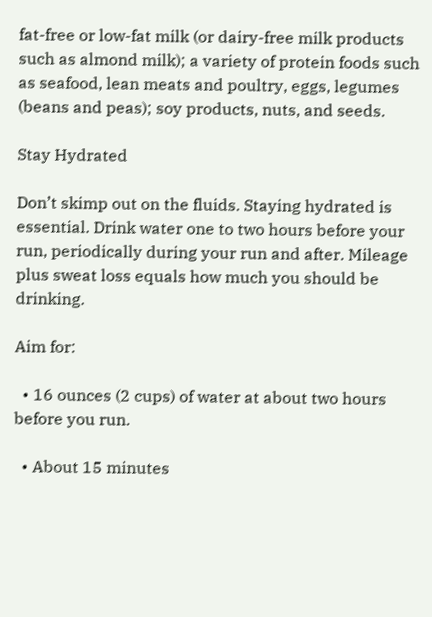fat-free or low-fat milk (or dairy-free milk products such as almond milk); a variety of protein foods such as seafood, lean meats and poultry, eggs, legumes (beans and peas); soy products, nuts, and seeds.

Stay Hydrated

Don’t skimp out on the fluids. Staying hydrated is essential. Drink water one to two hours before your run, periodically during your run and after. Mileage plus sweat loss equals how much you should be drinking.

Aim for:

  • 16 ounces (2 cups) of water at about two hours before you run.

  • About 15 minutes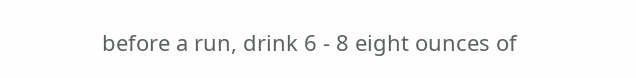before a run, drink 6 - 8 eight ounces of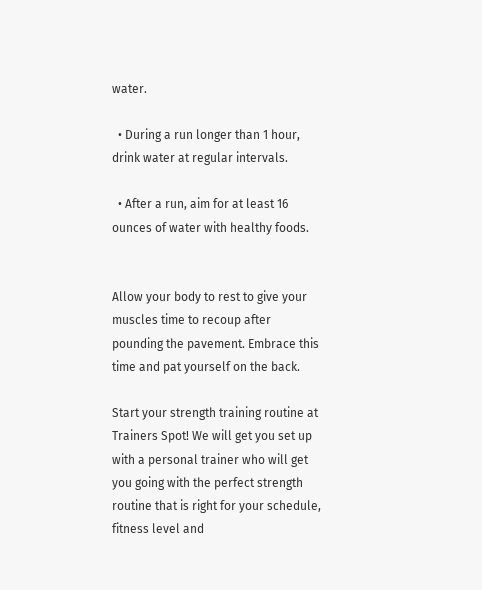water.

  • During a run longer than 1 hour, drink water at regular intervals.

  • After a run, aim for at least 16 ounces of water with healthy foods.


Allow your body to rest to give your muscles time to recoup after pounding the pavement. Embrace this time and pat yourself on the back.

Start your strength training routine at Trainers Spot! We will get you set up with a personal trainer who will get you going with the perfect strength routine that is right for your schedule, fitness level and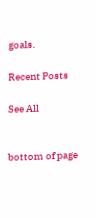goals.

Recent Posts

See All


bottom of page